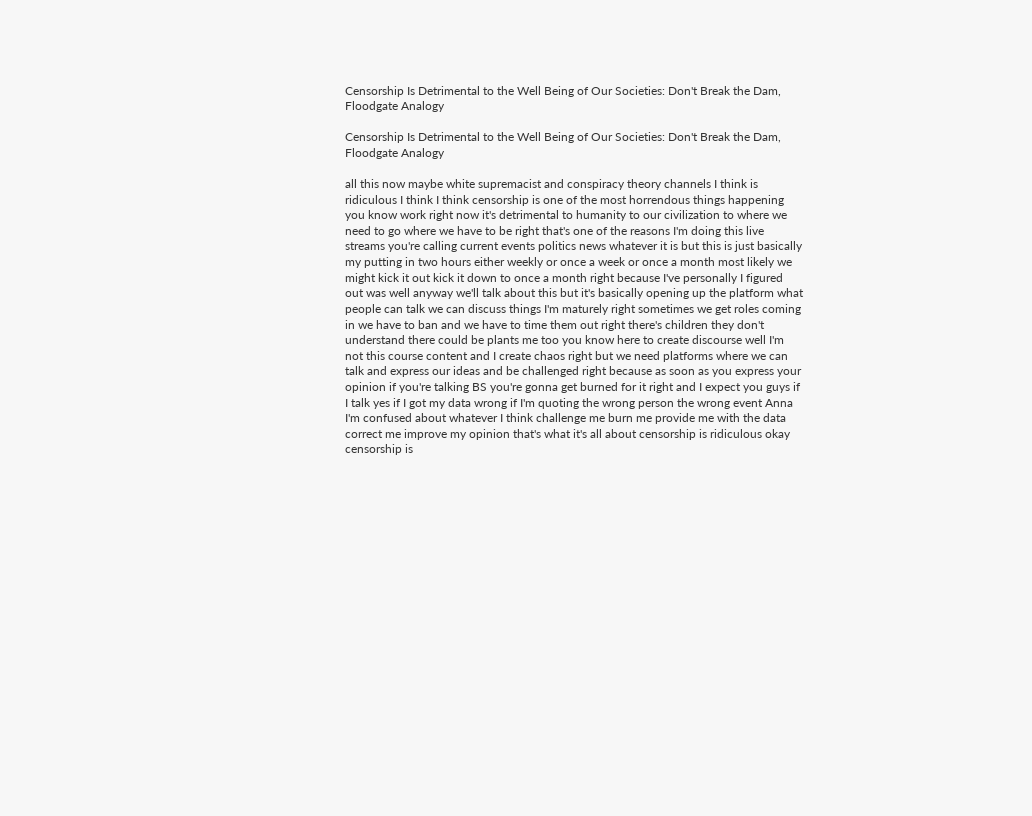Censorship Is Detrimental to the Well Being of Our Societies: Don't Break the Dam, Floodgate Analogy

Censorship Is Detrimental to the Well Being of Our Societies: Don't Break the Dam, Floodgate Analogy

all this now maybe white supremacist and conspiracy theory channels I think is ridiculous I think I think censorship is one of the most horrendous things happening you know work right now it's detrimental to humanity to our civilization to where we need to go where we have to be right that's one of the reasons I'm doing this live streams you're calling current events politics news whatever it is but this is just basically my putting in two hours either weekly or once a week or once a month most likely we might kick it out kick it down to once a month right because I've personally I figured out was well anyway we'll talk about this but it's basically opening up the platform what people can talk we can discuss things I'm maturely right sometimes we get roles coming in we have to ban and we have to time them out right there's children they don't understand there could be plants me too you know here to create discourse well I'm not this course content and I create chaos right but we need platforms where we can talk and express our ideas and be challenged right because as soon as you express your opinion if you're talking BS you're gonna get burned for it right and I expect you guys if I talk yes if I got my data wrong if I'm quoting the wrong person the wrong event Anna I'm confused about whatever I think challenge me burn me provide me with the data correct me improve my opinion that's what it's all about censorship is ridiculous okay censorship is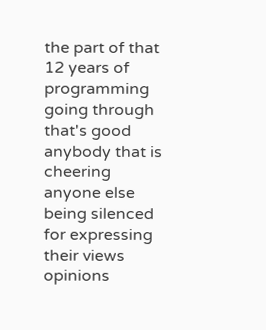the part of that 12 years of programming going through that's good anybody that is cheering anyone else being silenced for expressing their views opinions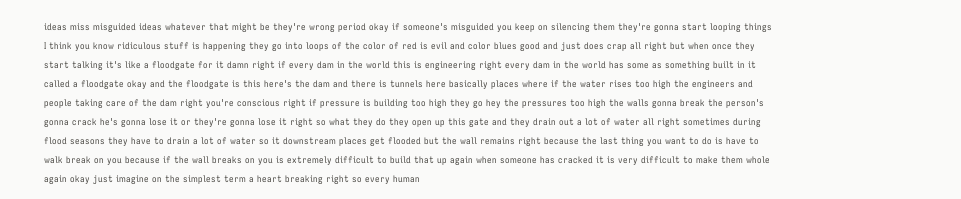ideas miss misguided ideas whatever that might be they're wrong period okay if someone's misguided you keep on silencing them they're gonna start looping things I think you know ridiculous stuff is happening they go into loops of the color of red is evil and color blues good and just does crap all right but when once they start talking it's like a floodgate for it damn right if every dam in the world this is engineering right every dam in the world has some as something built in it called a floodgate okay and the floodgate is this here's the dam and there is tunnels here basically places where if the water rises too high the engineers and people taking care of the dam right you're conscious right if pressure is building too high they go hey the pressures too high the walls gonna break the person's gonna crack he's gonna lose it or they're gonna lose it right so what they do they open up this gate and they drain out a lot of water all right sometimes during flood seasons they have to drain a lot of water so it downstream places get flooded but the wall remains right because the last thing you want to do is have to walk break on you because if the wall breaks on you is extremely difficult to build that up again when someone has cracked it is very difficult to make them whole again okay just imagine on the simplest term a heart breaking right so every human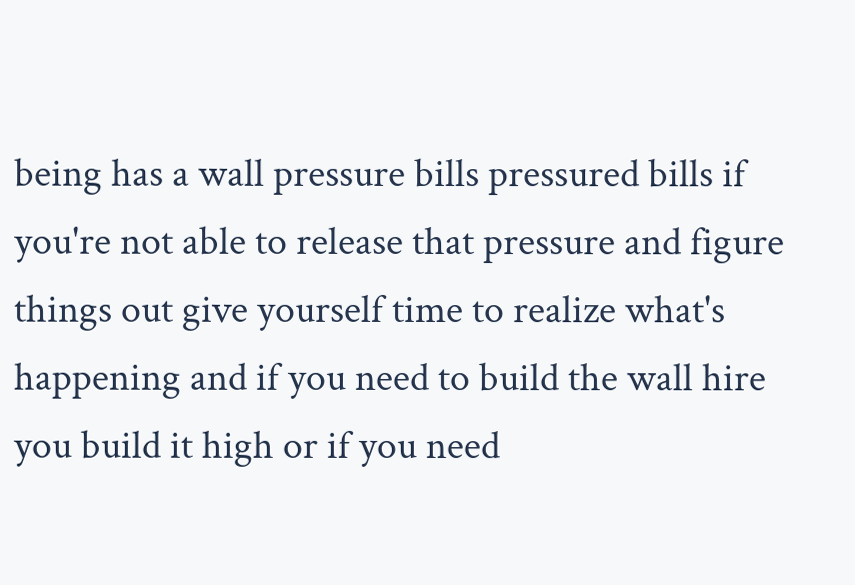being has a wall pressure bills pressured bills if you're not able to release that pressure and figure things out give yourself time to realize what's happening and if you need to build the wall hire you build it high or if you need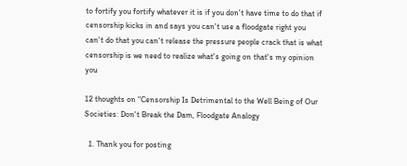to fortify you fortify whatever it is if you don't have time to do that if censorship kicks in and says you can't use a floodgate right you can't do that you can't release the pressure people crack that is what censorship is we need to realize what's going on that's my opinion you

12 thoughts on “Censorship Is Detrimental to the Well Being of Our Societies: Don't Break the Dam, Floodgate Analogy

  1. Thank you for posting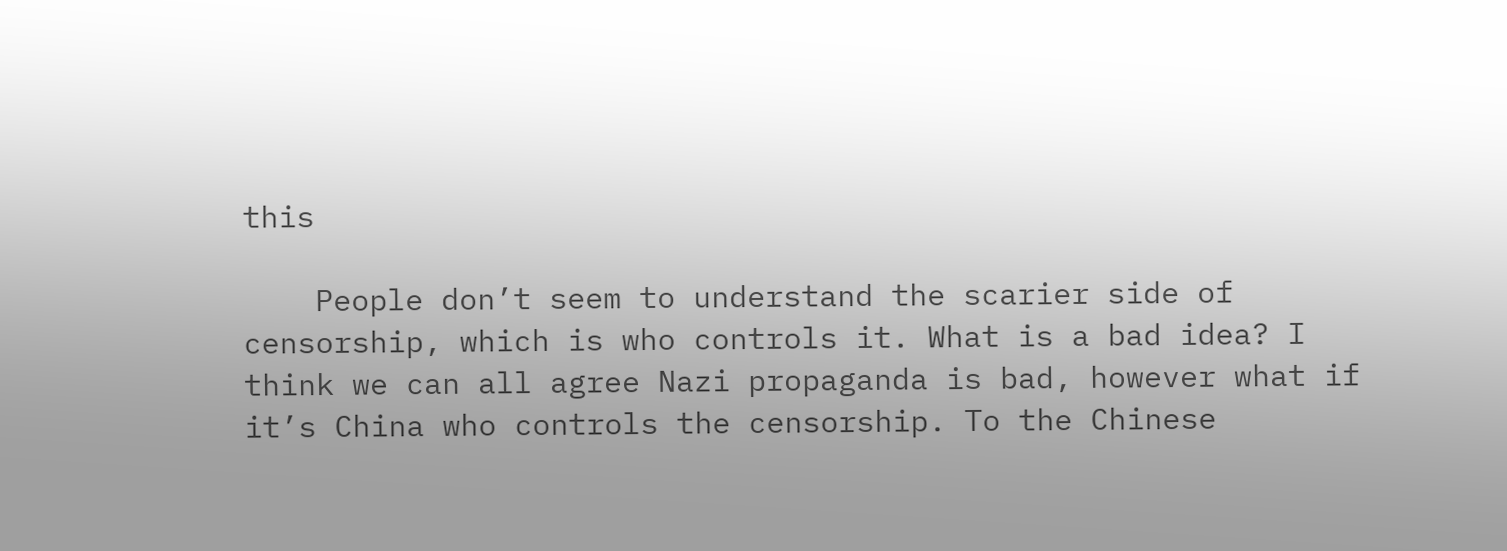this

    People don’t seem to understand the scarier side of censorship, which is who controls it. What is a bad idea? I think we can all agree Nazi propaganda is bad, however what if it’s China who controls the censorship. To the Chinese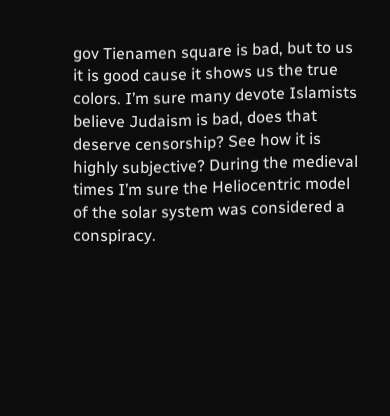gov Tienamen square is bad, but to us it is good cause it shows us the true colors. I’m sure many devote Islamists believe Judaism is bad, does that deserve censorship? See how it is highly subjective? During the medieval times I’m sure the Heliocentric model of the solar system was considered a conspiracy.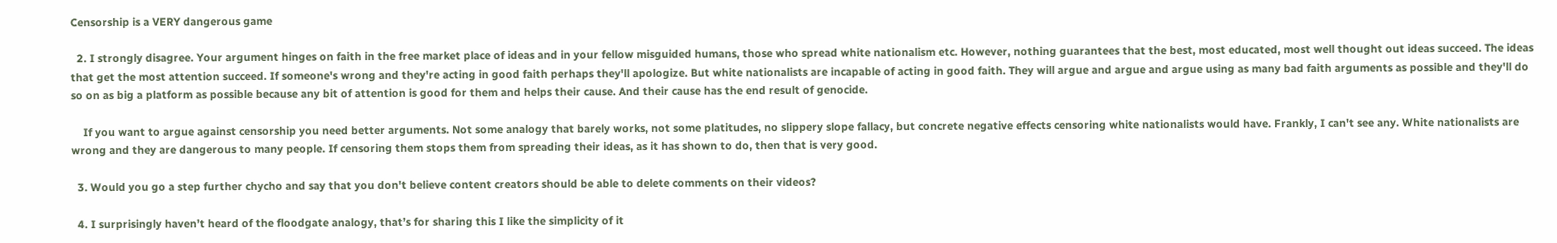Censorship is a VERY dangerous game

  2. I strongly disagree. Your argument hinges on faith in the free market place of ideas and in your fellow misguided humans, those who spread white nationalism etc. However, nothing guarantees that the best, most educated, most well thought out ideas succeed. The ideas that get the most attention succeed. If someone's wrong and they're acting in good faith perhaps they'll apologize. But white nationalists are incapable of acting in good faith. They will argue and argue and argue using as many bad faith arguments as possible and they'll do so on as big a platform as possible because any bit of attention is good for them and helps their cause. And their cause has the end result of genocide.

    If you want to argue against censorship you need better arguments. Not some analogy that barely works, not some platitudes, no slippery slope fallacy, but concrete negative effects censoring white nationalists would have. Frankly, I can't see any. White nationalists are wrong and they are dangerous to many people. If censoring them stops them from spreading their ideas, as it has shown to do, then that is very good.

  3. Would you go a step further chycho and say that you don't believe content creators should be able to delete comments on their videos?

  4. I surprisingly haven’t heard of the floodgate analogy, that’s for sharing this I like the simplicity of it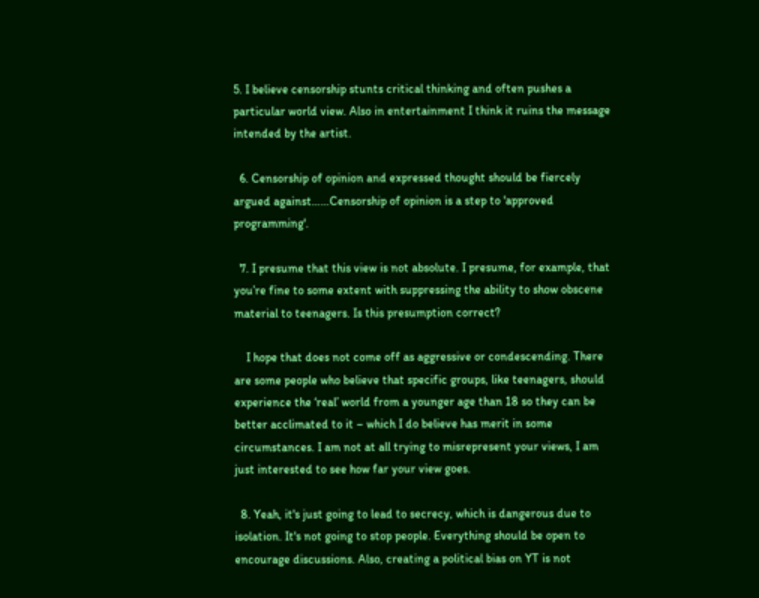5. I believe censorship stunts critical thinking and often pushes a particular world view. Also in entertainment I think it ruins the message intended by the artist.

  6. Censorship of opinion and expressed thought should be fiercely argued against……Censorship of opinion is a step to 'approved programming'.

  7. I presume that this view is not absolute. I presume, for example, that you’re fine to some extent with suppressing the ability to show obscene material to teenagers. Is this presumption correct?

    I hope that does not come off as aggressive or condescending. There are some people who believe that specific groups, like teenagers, should experience the ‘real’ world from a younger age than 18 so they can be better acclimated to it – which I do believe has merit in some circumstances. I am not at all trying to misrepresent your views, I am just interested to see how far your view goes.

  8. Yeah, it's just going to lead to secrecy, which is dangerous due to isolation. It's not going to stop people. Everything should be open to encourage discussions. Also, creating a political bias on YT is not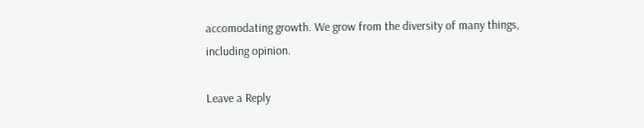accomodating growth. We grow from the diversity of many things, including opinion.

Leave a Reply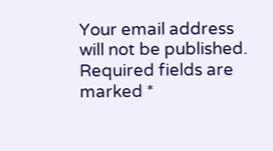Your email address will not be published. Required fields are marked *